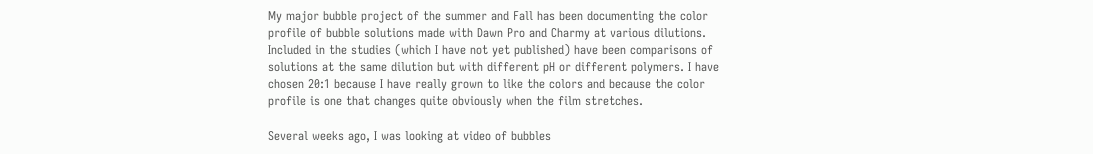My major bubble project of the summer and Fall has been documenting the color profile of bubble solutions made with Dawn Pro and Charmy at various dilutions. Included in the studies (which I have not yet published) have been comparisons of solutions at the same dilution but with different pH or different polymers. I have chosen 20:1 because I have really grown to like the colors and because the color profile is one that changes quite obviously when the film stretches.

Several weeks ago, I was looking at video of bubbles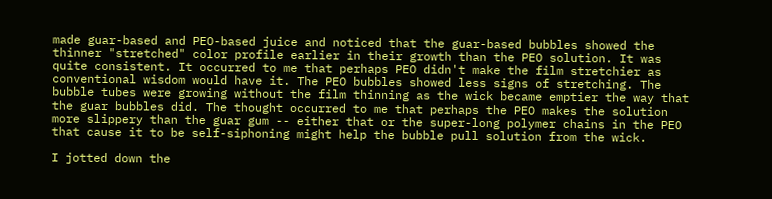made guar-based and PEO-based juice and noticed that the guar-based bubbles showed the thinner "stretched" color profile earlier in their growth than the PEO solution. It was quite consistent. It occurred to me that perhaps PEO didn't make the film stretchier as conventional wisdom would have it. The PEO bubbles showed less signs of stretching. The bubble tubes were growing without the film thinning as the wick became emptier the way that the guar bubbles did. The thought occurred to me that perhaps the PEO makes the solution more slippery than the guar gum -- either that or the super-long polymer chains in the PEO that cause it to be self-siphoning might help the bubble pull solution from the wick.

I jotted down the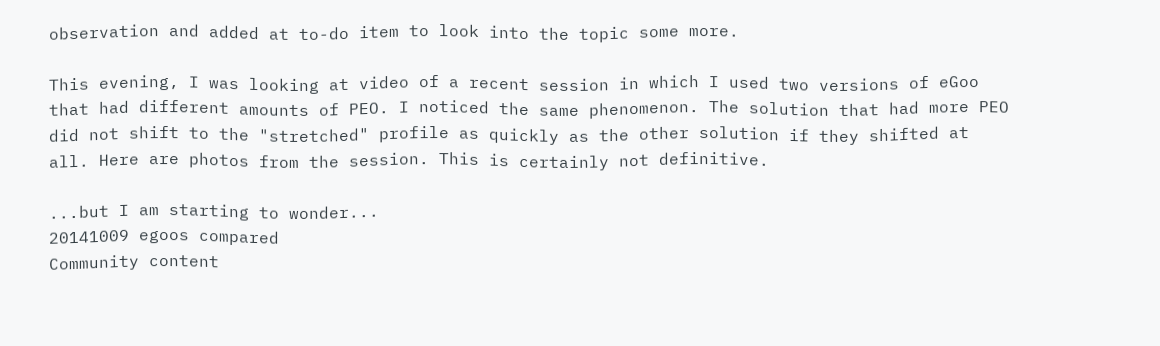observation and added at to-do item to look into the topic some more.

This evening, I was looking at video of a recent session in which I used two versions of eGoo that had different amounts of PEO. I noticed the same phenomenon. The solution that had more PEO did not shift to the "stretched" profile as quickly as the other solution if they shifted at all. Here are photos from the session. This is certainly not definitive.

...but I am starting to wonder...
20141009 egoos compared
Community content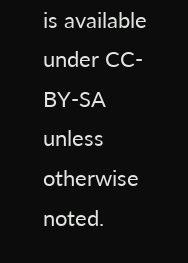is available under CC-BY-SA unless otherwise noted.